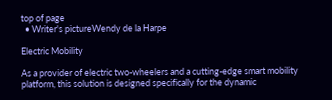top of page
  • Writer's pictureWendy de la Harpe

Electric Mobility

As a provider of electric two-wheelers and a cutting-edge smart mobility platform, this solution is designed specifically for the dynamic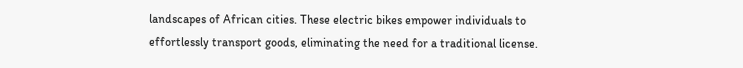landscapes of African cities. These electric bikes empower individuals to effortlessly transport goods, eliminating the need for a traditional license.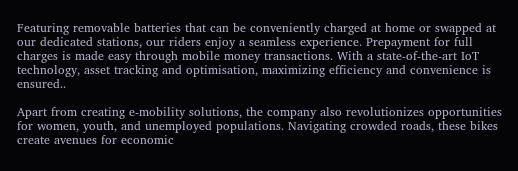Featuring removable batteries that can be conveniently charged at home or swapped at our dedicated stations, our riders enjoy a seamless experience. Prepayment for full charges is made easy through mobile money transactions. With a state-of-the-art IoT technology, asset tracking and optimisation, maximizing efficiency and convenience is ensured..

Apart from creating e-mobility solutions, the company also revolutionizes opportunities for women, youth, and unemployed populations. Navigating crowded roads, these bikes create avenues for economic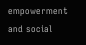empowerment and social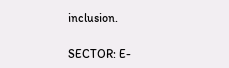inclusion.

SECTOR: E-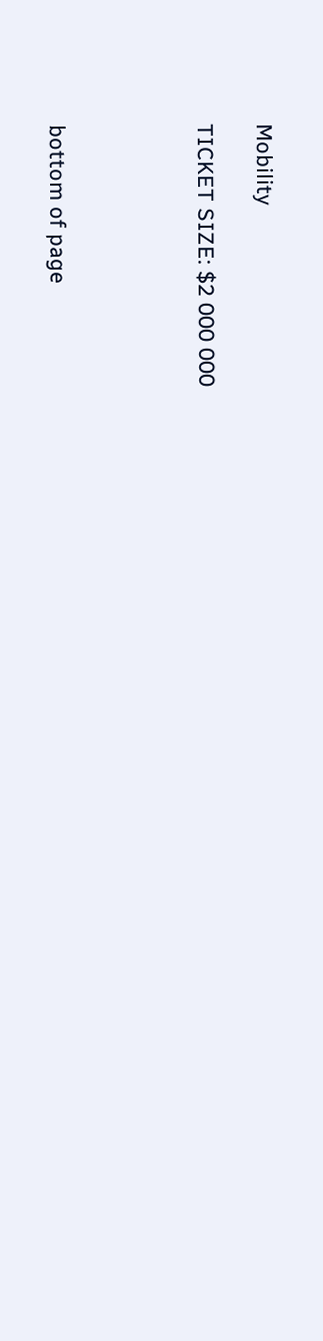Mobility

TICKET SIZE: $2 000 000




bottom of page